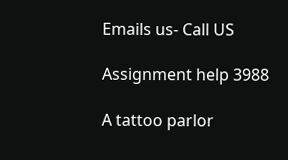Emails us- Call US

Assignment help 3988

A tattoo parlor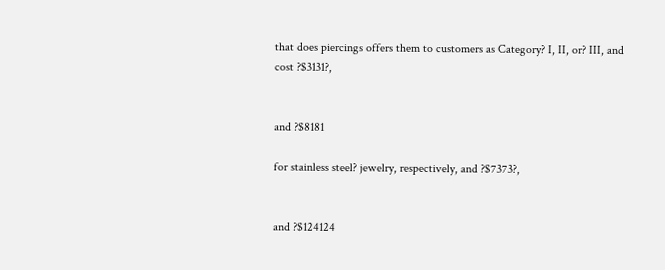that does piercings offers them to customers as Category? I, II, or? III, and cost ?$3131?,


and ?$8181

for stainless steel? jewelry, respectively, and ?$7373?,


and ?$124124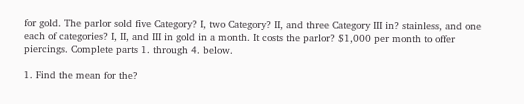for gold. The parlor sold five Category? I, two Category? II, and three Category III in? stainless, and one each of categories? I, II, and III in gold in a month. It costs the parlor? $1,000 per month to offer piercings. Complete parts 1. through 4. below.

1. Find the mean for the?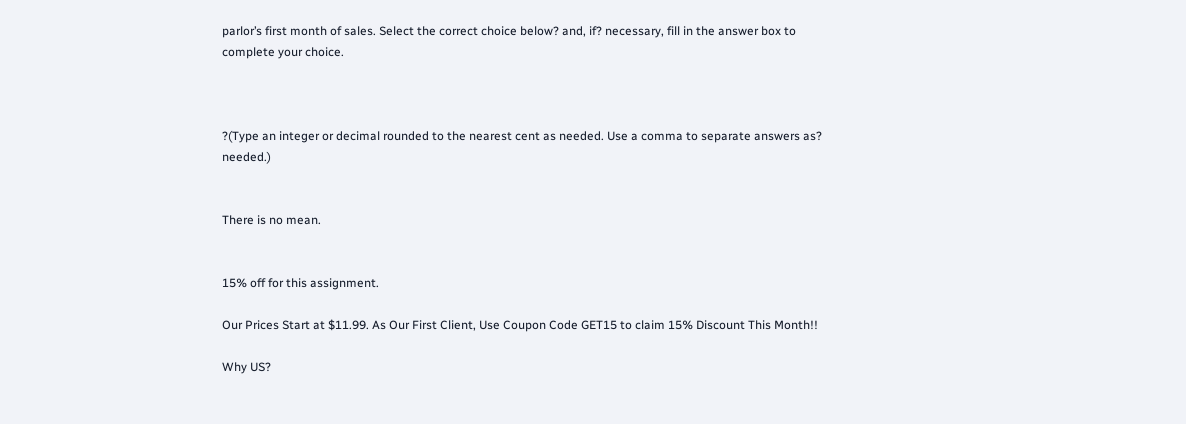parlor’s first month of sales. Select the correct choice below? and, if? necessary, fill in the answer box to complete your choice.



?(Type an integer or decimal rounded to the nearest cent as needed. Use a comma to separate answers as? needed.)


There is no mean.


15% off for this assignment.

Our Prices Start at $11.99. As Our First Client, Use Coupon Code GET15 to claim 15% Discount This Month!!

Why US?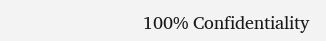100% Confidentiality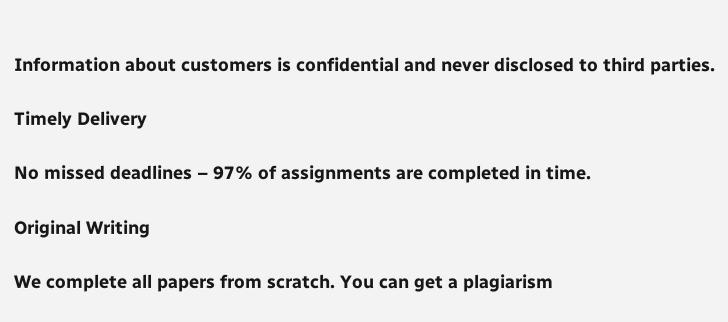Information about customers is confidential and never disclosed to third parties.

Timely Delivery

No missed deadlines – 97% of assignments are completed in time.

Original Writing

We complete all papers from scratch. You can get a plagiarism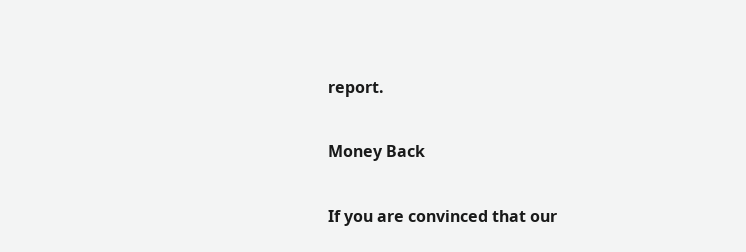report.

Money Back

If you are convinced that our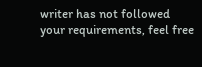writer has not followed your requirements, feel free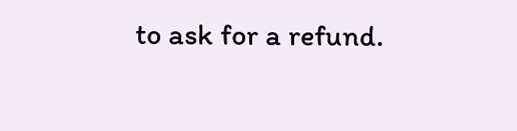to ask for a refund.